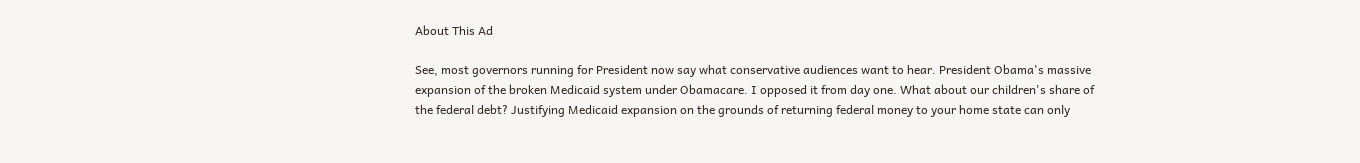About This Ad

See, most governors running for President now say what conservative audiences want to hear. President Obama's massive expansion of the broken Medicaid system under Obamacare. I opposed it from day one. What about our children's share of the federal debt? Justifying Medicaid expansion on the grounds of returning federal money to your home state can only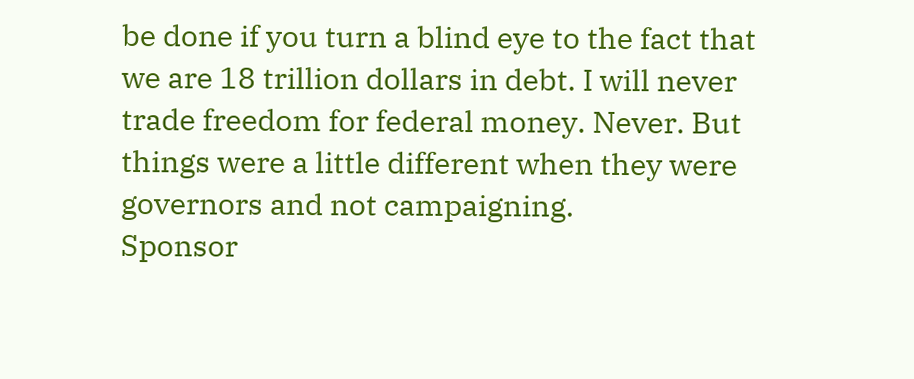be done if you turn a blind eye to the fact that we are 18 trillion dollars in debt. I will never trade freedom for federal money. Never. But things were a little different when they were governors and not campaigning.
Sponsor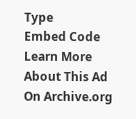Type
Embed Code
Learn More About This Ad On Archive.org